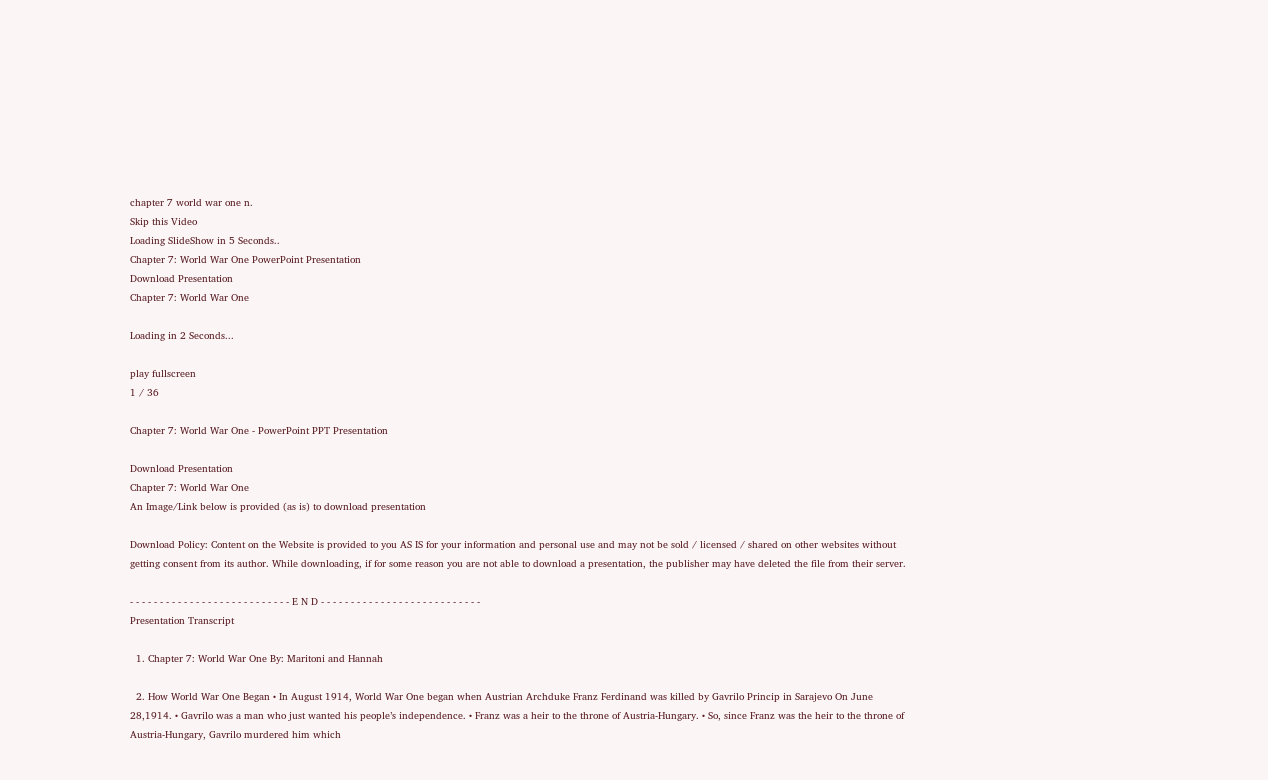chapter 7 world war one n.
Skip this Video
Loading SlideShow in 5 Seconds..
Chapter 7: World War One PowerPoint Presentation
Download Presentation
Chapter 7: World War One

Loading in 2 Seconds...

play fullscreen
1 / 36

Chapter 7: World War One - PowerPoint PPT Presentation

Download Presentation
Chapter 7: World War One
An Image/Link below is provided (as is) to download presentation

Download Policy: Content on the Website is provided to you AS IS for your information and personal use and may not be sold / licensed / shared on other websites without getting consent from its author. While downloading, if for some reason you are not able to download a presentation, the publisher may have deleted the file from their server.

- - - - - - - - - - - - - - - - - - - - - - - - - - - E N D - - - - - - - - - - - - - - - - - - - - - - - - - - -
Presentation Transcript

  1. Chapter 7: World War One By: Maritoni and Hannah

  2. How World War One Began • In August 1914, World War One began when Austrian Archduke Franz Ferdinand was killed by Gavrilo Princip in Sarajevo On June 28,1914. • Gavrilo was a man who just wanted his people’s independence. • Franz was a heir to the throne of Austria-Hungary. • So, since Franz was the heir to the throne of Austria-Hungary, Gavrilo murdered him which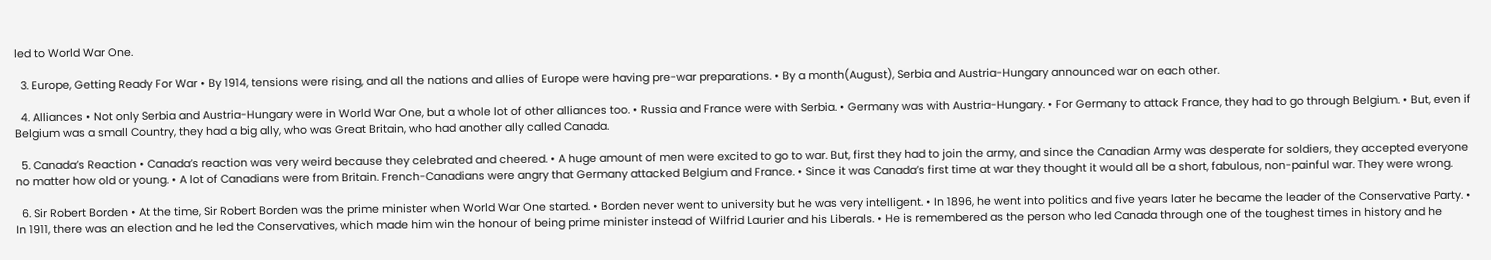led to World War One.

  3. Europe, Getting Ready For War • By 1914, tensions were rising, and all the nations and allies of Europe were having pre-war preparations. • By a month(August), Serbia and Austria-Hungary announced war on each other.

  4. Alliances • Not only Serbia and Austria-Hungary were in World War One, but a whole lot of other alliances too. • Russia and France were with Serbia. • Germany was with Austria-Hungary. • For Germany to attack France, they had to go through Belgium. • But, even if Belgium was a small Country, they had a big ally, who was Great Britain, who had another ally called Canada.

  5. Canada’s Reaction • Canada’s reaction was very weird because they celebrated and cheered. • A huge amount of men were excited to go to war. But, first they had to join the army, and since the Canadian Army was desperate for soldiers, they accepted everyone no matter how old or young. • A lot of Canadians were from Britain. French-Canadians were angry that Germany attacked Belgium and France. • Since it was Canada’s first time at war they thought it would all be a short, fabulous, non-painful war. They were wrong.

  6. Sir Robert Borden • At the time, Sir Robert Borden was the prime minister when World War One started. • Borden never went to university but he was very intelligent. • In 1896, he went into politics and five years later he became the leader of the Conservative Party. • In 1911, there was an election and he led the Conservatives, which made him win the honour of being prime minister instead of Wilfrid Laurier and his Liberals. • He is remembered as the person who led Canada through one of the toughest times in history and he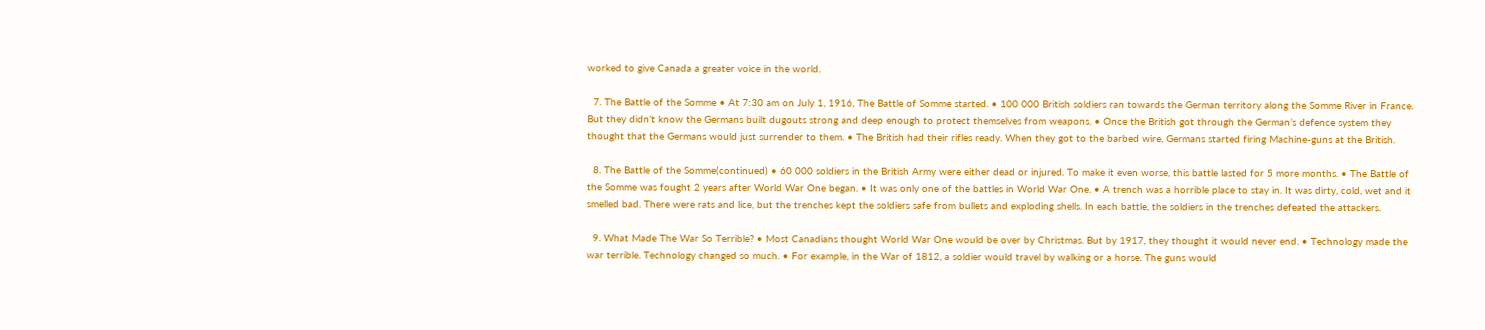worked to give Canada a greater voice in the world.

  7. The Battle of the Somme • At 7:30 am on July 1, 1916, The Battle of Somme started. • 100 000 British soldiers ran towards the German territory along the Somme River in France. But they didn’t know the Germans built dugouts strong and deep enough to protect themselves from weapons. • Once the British got through the German’s defence system they thought that the Germans would just surrender to them. • The British had their rifles ready. When they got to the barbed wire, Germans started firing Machine-guns at the British.

  8. The Battle of the Somme(continued) • 60 000 soldiers in the British Army were either dead or injured. To make it even worse, this battle lasted for 5 more months. • The Battle of the Somme was fought 2 years after World War One began. • It was only one of the battles in World War One. • A trench was a horrible place to stay in. It was dirty, cold, wet and it smelled bad. There were rats and lice, but the trenches kept the soldiers safe from bullets and exploding shells. In each battle, the soldiers in the trenches defeated the attackers.

  9. What Made The War So Terrible? • Most Canadians thought World War One would be over by Christmas. But by 1917, they thought it would never end. • Technology made the war terrible. Technology changed so much. • For example, in the War of 1812, a soldier would travel by walking or a horse. The guns would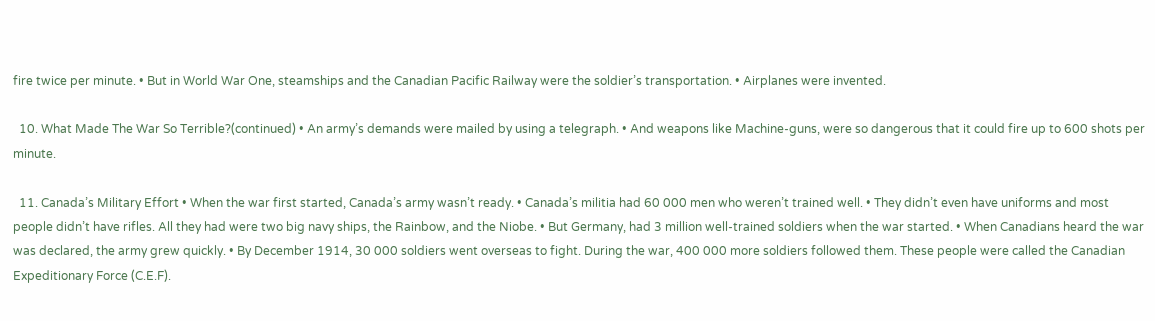fire twice per minute. • But in World War One, steamships and the Canadian Pacific Railway were the soldier’s transportation. • Airplanes were invented.

  10. What Made The War So Terrible?(continued) • An army’s demands were mailed by using a telegraph. • And weapons like Machine-guns, were so dangerous that it could fire up to 600 shots per minute.

  11. Canada’s Military Effort • When the war first started, Canada’s army wasn’t ready. • Canada’s militia had 60 000 men who weren’t trained well. • They didn’t even have uniforms and most people didn’t have rifles. All they had were two big navy ships, the Rainbow, and the Niobe. • But Germany, had 3 million well-trained soldiers when the war started. • When Canadians heard the war was declared, the army grew quickly. • By December 1914, 30 000 soldiers went overseas to fight. During the war, 400 000 more soldiers followed them. These people were called the Canadian Expeditionary Force (C.E.F).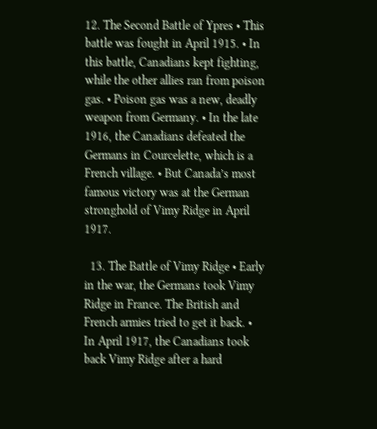12. The Second Battle of Ypres • This battle was fought in April 1915. • In this battle, Canadians kept fighting, while the other allies ran from poison gas. • Poison gas was a new, deadly weapon from Germany. • In the late 1916, the Canadians defeated the Germans in Courcelette, which is a French village. • But Canada’s most famous victory was at the German stronghold of Vimy Ridge in April 1917.

  13. The Battle of Vimy Ridge • Early in the war, the Germans took Vimy Ridge in France. The British and French armies tried to get it back. • In April 1917, the Canadians took back Vimy Ridge after a hard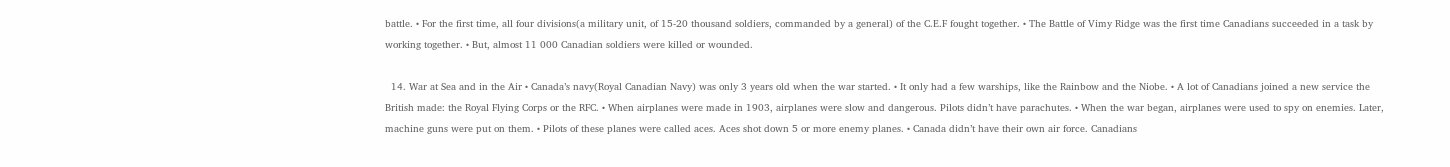battle. • For the first time, all four divisions(a military unit, of 15-20 thousand soldiers, commanded by a general) of the C.E.F fought together. • The Battle of Vimy Ridge was the first time Canadians succeeded in a task by working together. • But, almost 11 000 Canadian soldiers were killed or wounded.

  14. War at Sea and in the Air • Canada’s navy(Royal Canadian Navy) was only 3 years old when the war started. • It only had a few warships, like the Rainbow and the Niobe. • A lot of Canadians joined a new service the British made: the Royal Flying Corps or the RFC. • When airplanes were made in 1903, airplanes were slow and dangerous. Pilots didn’t have parachutes. • When the war began, airplanes were used to spy on enemies. Later, machine guns were put on them. • Pilots of these planes were called aces. Aces shot down 5 or more enemy planes. • Canada didn’t have their own air force. Canadians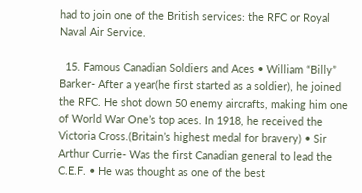had to join one of the British services: the RFC or Royal Naval Air Service.

  15. Famous Canadian Soldiers and Aces • William “Billy” Barker- After a year(he first started as a soldier), he joined the RFC. He shot down 50 enemy aircrafts, making him one of World War One’s top aces. In 1918, he received the Victoria Cross.(Britain’s highest medal for bravery) • Sir Arthur Currie- Was the first Canadian general to lead the C.E.F. • He was thought as one of the best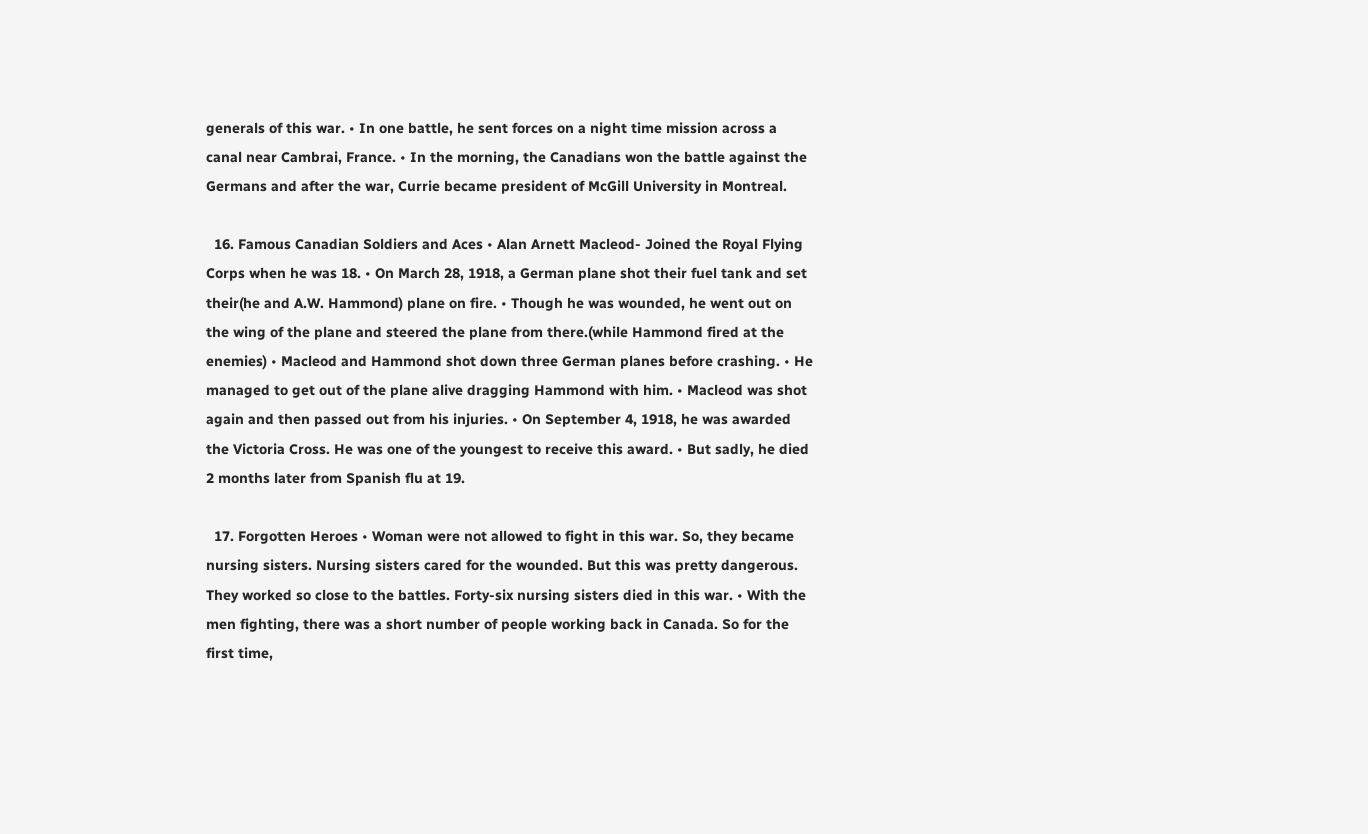generals of this war. • In one battle, he sent forces on a night time mission across a canal near Cambrai, France. • In the morning, the Canadians won the battle against the Germans and after the war, Currie became president of McGill University in Montreal.

  16. Famous Canadian Soldiers and Aces • Alan Arnett Macleod- Joined the Royal Flying Corps when he was 18. • On March 28, 1918, a German plane shot their fuel tank and set their(he and A.W. Hammond) plane on fire. • Though he was wounded, he went out on the wing of the plane and steered the plane from there.(while Hammond fired at the enemies) • Macleod and Hammond shot down three German planes before crashing. • He managed to get out of the plane alive dragging Hammond with him. • Macleod was shot again and then passed out from his injuries. • On September 4, 1918, he was awarded the Victoria Cross. He was one of the youngest to receive this award. • But sadly, he died 2 months later from Spanish flu at 19.

  17. Forgotten Heroes • Woman were not allowed to fight in this war. So, they became nursing sisters. Nursing sisters cared for the wounded. But this was pretty dangerous. They worked so close to the battles. Forty-six nursing sisters died in this war. • With the men fighting, there was a short number of people working back in Canada. So for the first time,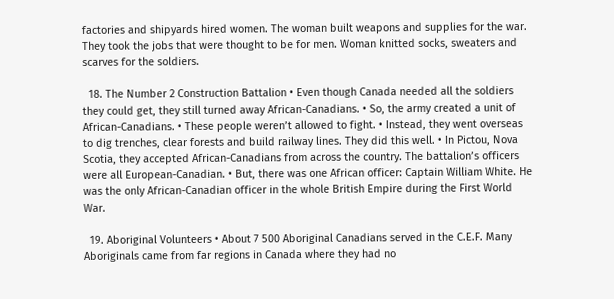factories and shipyards hired women. The woman built weapons and supplies for the war. They took the jobs that were thought to be for men. Woman knitted socks, sweaters and scarves for the soldiers.

  18. The Number 2 Construction Battalion • Even though Canada needed all the soldiers they could get, they still turned away African-Canadians. • So, the army created a unit of African-Canadians. • These people weren’t allowed to fight. • Instead, they went overseas to dig trenches, clear forests and build railway lines. They did this well. • In Pictou, Nova Scotia, they accepted African-Canadians from across the country. The battalion’s officers were all European-Canadian. • But, there was one African officer: Captain William White. He was the only African-Canadian officer in the whole British Empire during the First World War.

  19. Aboriginal Volunteers • About 7 500 Aboriginal Canadians served in the C.E.F. Many Aboriginals came from far regions in Canada where they had no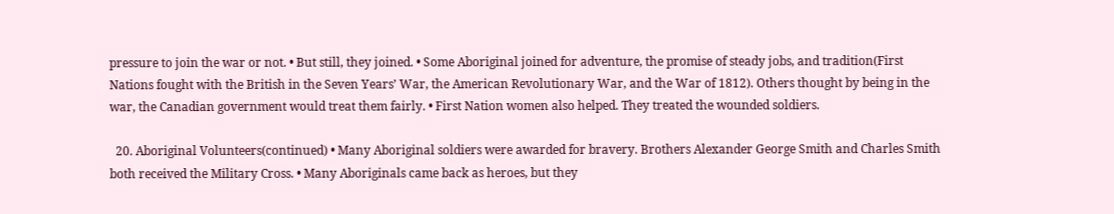pressure to join the war or not. • But still, they joined. • Some Aboriginal joined for adventure, the promise of steady jobs, and tradition(First Nations fought with the British in the Seven Years’ War, the American Revolutionary War, and the War of 1812). Others thought by being in the war, the Canadian government would treat them fairly. • First Nation women also helped. They treated the wounded soldiers.

  20. Aboriginal Volunteers(continued) • Many Aboriginal soldiers were awarded for bravery. Brothers Alexander George Smith and Charles Smith both received the Military Cross. • Many Aboriginals came back as heroes, but they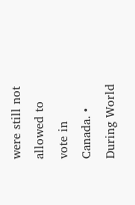were still not allowed to vote in Canada. • During World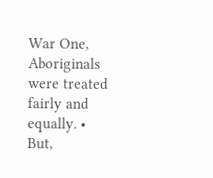War One, Aboriginals were treated fairly and equally. • But,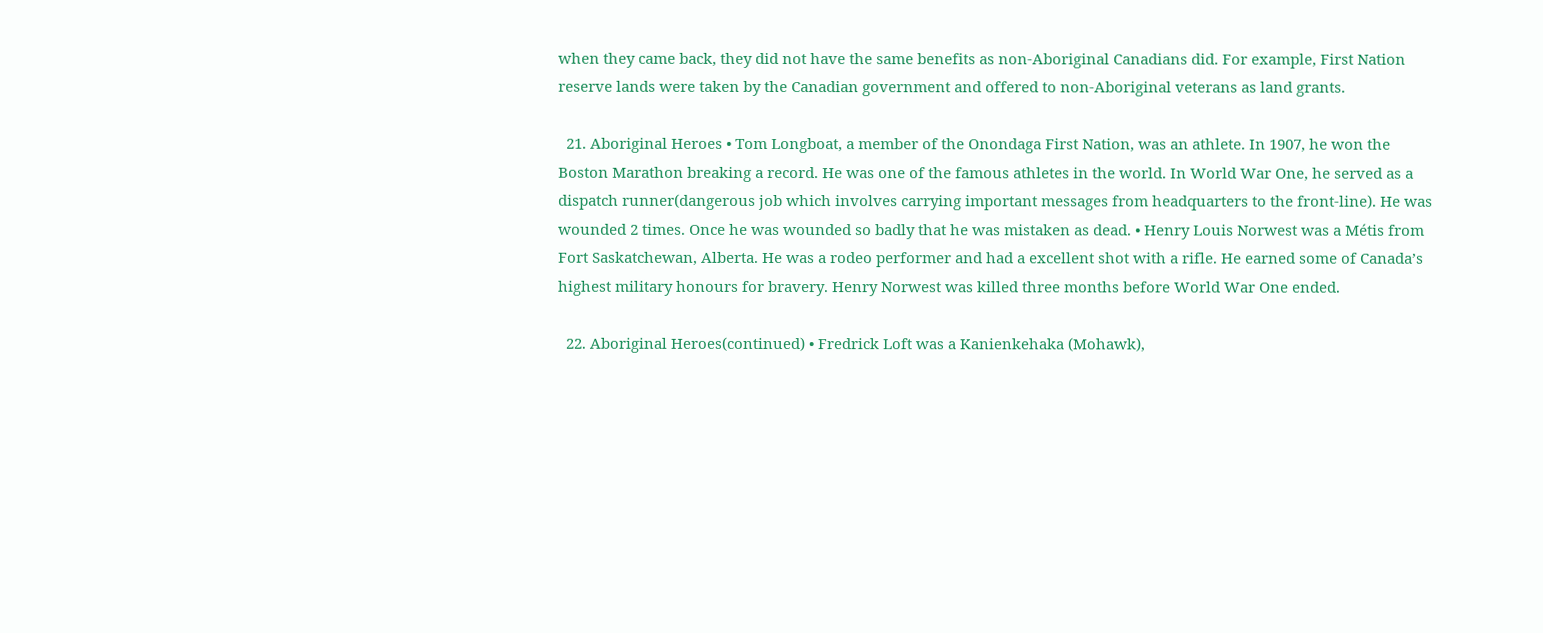when they came back, they did not have the same benefits as non-Aboriginal Canadians did. For example, First Nation reserve lands were taken by the Canadian government and offered to non-Aboriginal veterans as land grants.

  21. Aboriginal Heroes • Tom Longboat, a member of the Onondaga First Nation, was an athlete. In 1907, he won the Boston Marathon breaking a record. He was one of the famous athletes in the world. In World War One, he served as a dispatch runner(dangerous job which involves carrying important messages from headquarters to the front-line). He was wounded 2 times. Once he was wounded so badly that he was mistaken as dead. • Henry Louis Norwest was a Métis from Fort Saskatchewan, Alberta. He was a rodeo performer and had a excellent shot with a rifle. He earned some of Canada’s highest military honours for bravery. Henry Norwest was killed three months before World War One ended.

  22. Aboriginal Heroes(continued) • Fredrick Loft was a Kanienkehaka (Mohawk),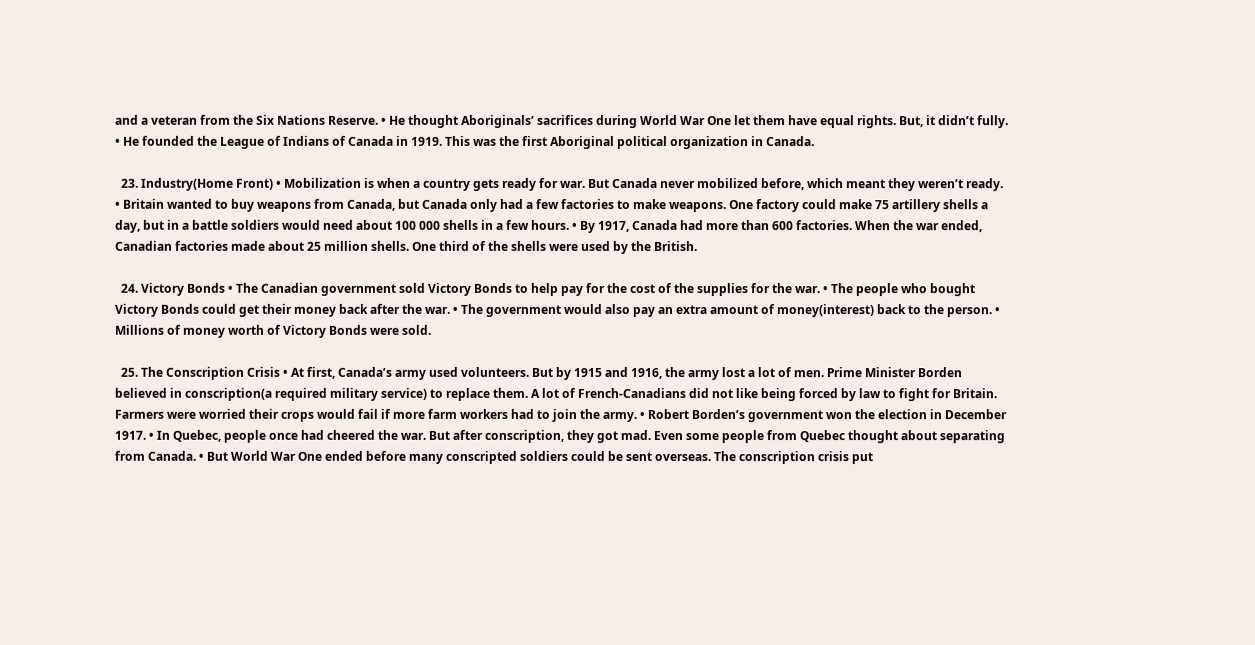and a veteran from the Six Nations Reserve. • He thought Aboriginals’ sacrifices during World War One let them have equal rights. But, it didn’t fully. • He founded the League of Indians of Canada in 1919. This was the first Aboriginal political organization in Canada.

  23. Industry(Home Front) • Mobilization is when a country gets ready for war. But Canada never mobilized before, which meant they weren’t ready. • Britain wanted to buy weapons from Canada, but Canada only had a few factories to make weapons. One factory could make 75 artillery shells a day, but in a battle soldiers would need about 100 000 shells in a few hours. • By 1917, Canada had more than 600 factories. When the war ended, Canadian factories made about 25 million shells. One third of the shells were used by the British.

  24. Victory Bonds • The Canadian government sold Victory Bonds to help pay for the cost of the supplies for the war. • The people who bought Victory Bonds could get their money back after the war. • The government would also pay an extra amount of money(interest) back to the person. • Millions of money worth of Victory Bonds were sold.

  25. The Conscription Crisis • At first, Canada’s army used volunteers. But by 1915 and 1916, the army lost a lot of men. Prime Minister Borden believed in conscription(a required military service) to replace them. A lot of French-Canadians did not like being forced by law to fight for Britain. Farmers were worried their crops would fail if more farm workers had to join the army. • Robert Borden’s government won the election in December 1917. • In Quebec, people once had cheered the war. But after conscription, they got mad. Even some people from Quebec thought about separating from Canada. • But World War One ended before many conscripted soldiers could be sent overseas. The conscription crisis put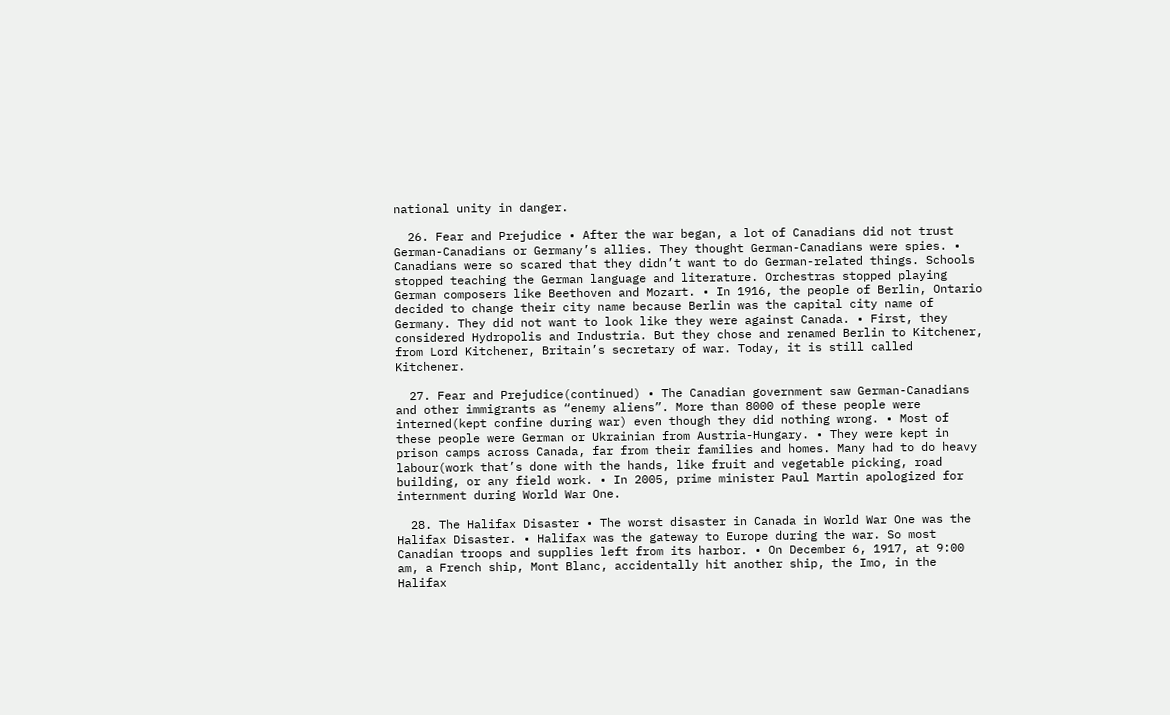national unity in danger.

  26. Fear and Prejudice • After the war began, a lot of Canadians did not trust German-Canadians or Germany’s allies. They thought German-Canadians were spies. • Canadians were so scared that they didn’t want to do German-related things. Schools stopped teaching the German language and literature. Orchestras stopped playing German composers like Beethoven and Mozart. • In 1916, the people of Berlin, Ontario decided to change their city name because Berlin was the capital city name of Germany. They did not want to look like they were against Canada. • First, they considered Hydropolis and Industria. But they chose and renamed Berlin to Kitchener, from Lord Kitchener, Britain’s secretary of war. Today, it is still called Kitchener.

  27. Fear and Prejudice(continued) • The Canadian government saw German-Canadians and other immigrants as “enemy aliens”. More than 8000 of these people were interned(kept confine during war) even though they did nothing wrong. • Most of these people were German or Ukrainian from Austria-Hungary. • They were kept in prison camps across Canada, far from their families and homes. Many had to do heavy labour(work that’s done with the hands, like fruit and vegetable picking, road building, or any field work. • In 2005, prime minister Paul Martin apologized for internment during World War One.

  28. The Halifax Disaster • The worst disaster in Canada in World War One was the Halifax Disaster. • Halifax was the gateway to Europe during the war. So most Canadian troops and supplies left from its harbor. • On December 6, 1917, at 9:00 am, a French ship, Mont Blanc, accidentally hit another ship, the Imo, in the Halifax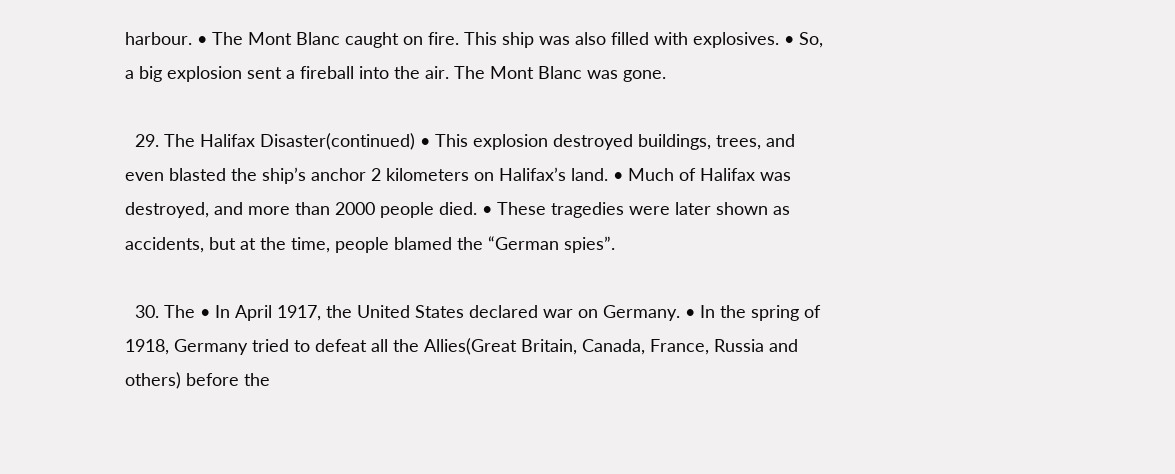harbour. • The Mont Blanc caught on fire. This ship was also filled with explosives. • So, a big explosion sent a fireball into the air. The Mont Blanc was gone.

  29. The Halifax Disaster(continued) • This explosion destroyed buildings, trees, and even blasted the ship’s anchor 2 kilometers on Halifax’s land. • Much of Halifax was destroyed, and more than 2000 people died. • These tragedies were later shown as accidents, but at the time, people blamed the “German spies”.

  30. The • In April 1917, the United States declared war on Germany. • In the spring of 1918, Germany tried to defeat all the Allies(Great Britain, Canada, France, Russia and others) before the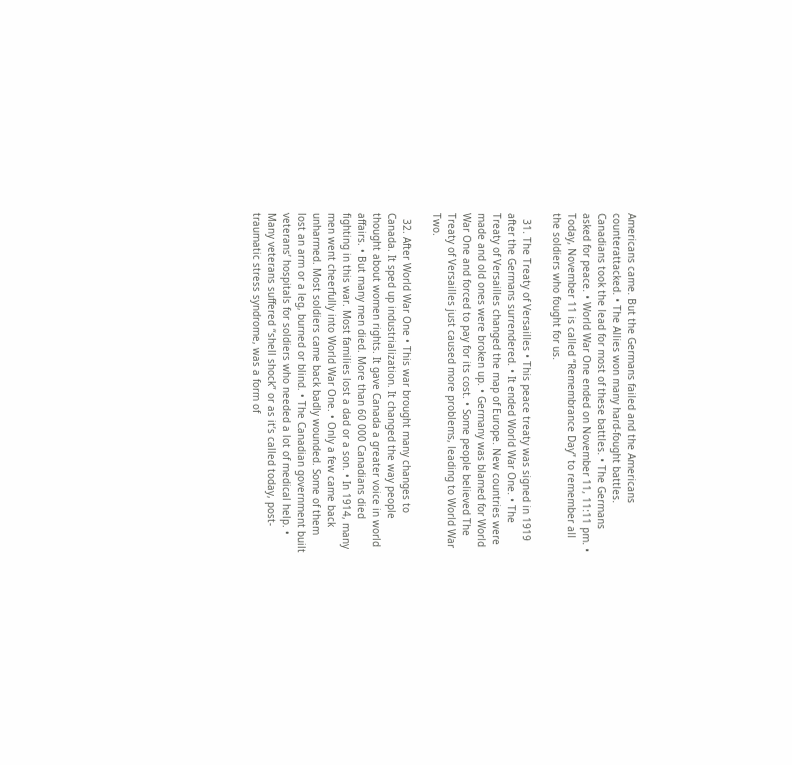Americans came. But the Germans failed and the Americans counterattacked. • The Allies won many hard-fought battles. Canadians took the lead for most of these battles. • The Germans asked for peace. • World War One ended on November 11, 11:11 pm. • Today, November 11 is called “Remembrance Day” to remember all the soldiers who fought for us.

  31. The Treaty of Versailles • This peace treaty was signed in 1919 after the Germans surrendered. • It ended World War One. • The Treaty of Versailles changed the map of Europe. New countries were made and old ones were broken up. • Germany was blamed for World War One and forced to pay for its cost. • Some people believed The Treaty of Versailles just caused more problems, leading to World War Two.

  32. After World War One • This war brought many changes to Canada. It sped up industrialization. It changed the way people thought about women rights. It gave Canada a greater voice in world affairs. • But many men died. More than 60 000 Canadians died fighting in this war. Most families lost a dad or a son. • In 1914, many men went cheerfully into World War One. • Only a few came back unharmed. Most soldiers came back badly wounded. Some of them lost an arm or a leg, burned or blind. • The Canadian government built veterans’ hospitals for soldiers who needed a lot of medical help. • Many veterans suffered “shell shock” or as it’s called today, post-traumatic stress syndrome, was a form of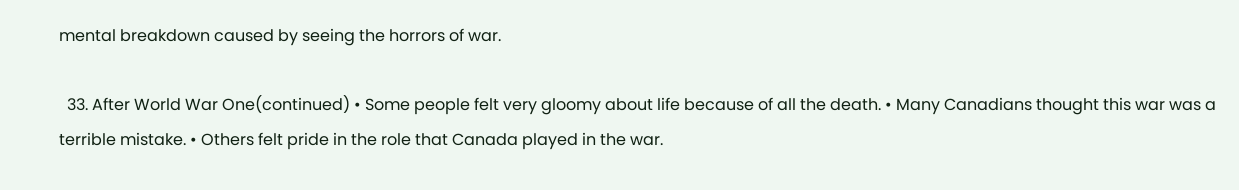mental breakdown caused by seeing the horrors of war.

  33. After World War One(continued) • Some people felt very gloomy about life because of all the death. • Many Canadians thought this war was a terrible mistake. • Others felt pride in the role that Canada played in the war.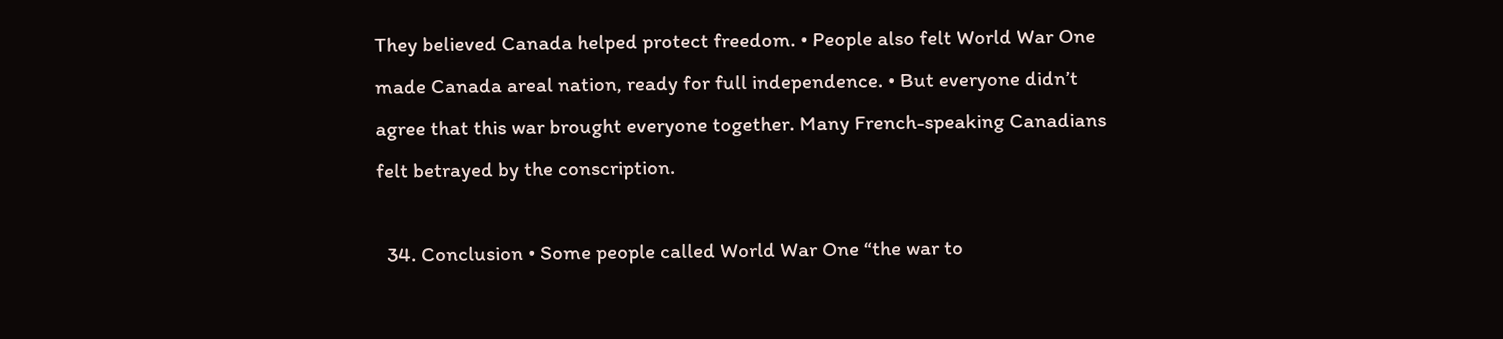They believed Canada helped protect freedom. • People also felt World War One made Canada areal nation, ready for full independence. • But everyone didn’t agree that this war brought everyone together. Many French-speaking Canadians felt betrayed by the conscription.

  34. Conclusion • Some people called World War One “the war to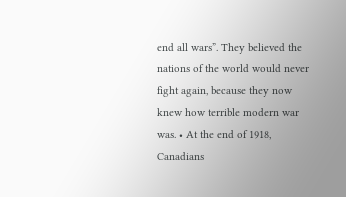end all wars”. They believed the nations of the world would never fight again, because they now knew how terrible modern war was. • At the end of 1918, Canadians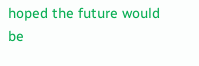hoped the future would be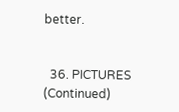better.


  36. PICTURES (Continued)